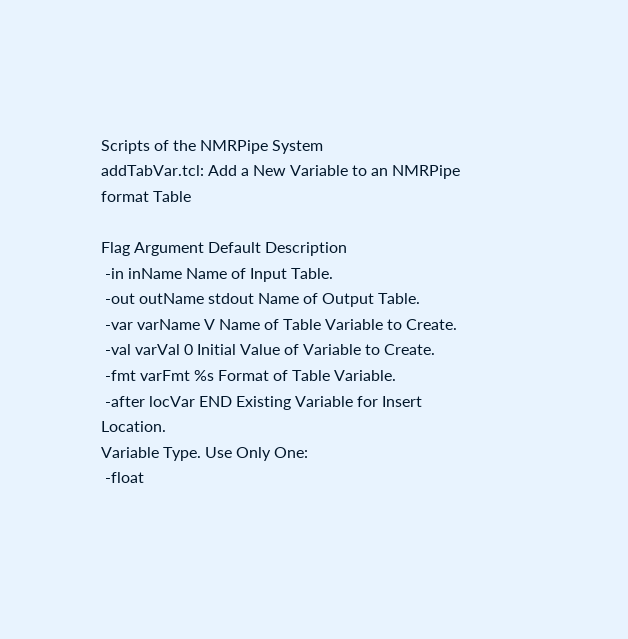Scripts of the NMRPipe System
addTabVar.tcl: Add a New Variable to an NMRPipe format Table

Flag Argument Default Description
 -in inName Name of Input Table.
 -out outName stdout Name of Output Table.
 -var varName V Name of Table Variable to Create.
 -val varVal 0 Initial Value of Variable to Create.
 -fmt varFmt %s Format of Table Variable.
 -after locVar END Existing Variable for Insert Location.
Variable Type. Use Only One:
 -float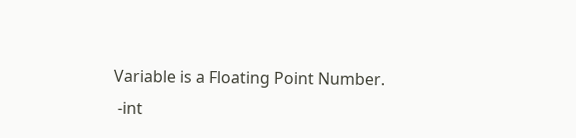Variable is a Floating Point Number.
 -int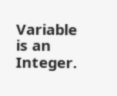Variable is an Integer.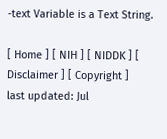-text Variable is a Text String.

[ Home ] [ NIH ] [ NIDDK ] [ Disclaimer ] [ Copyright ]
last updated: Jul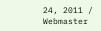24, 2011 / Webmaster